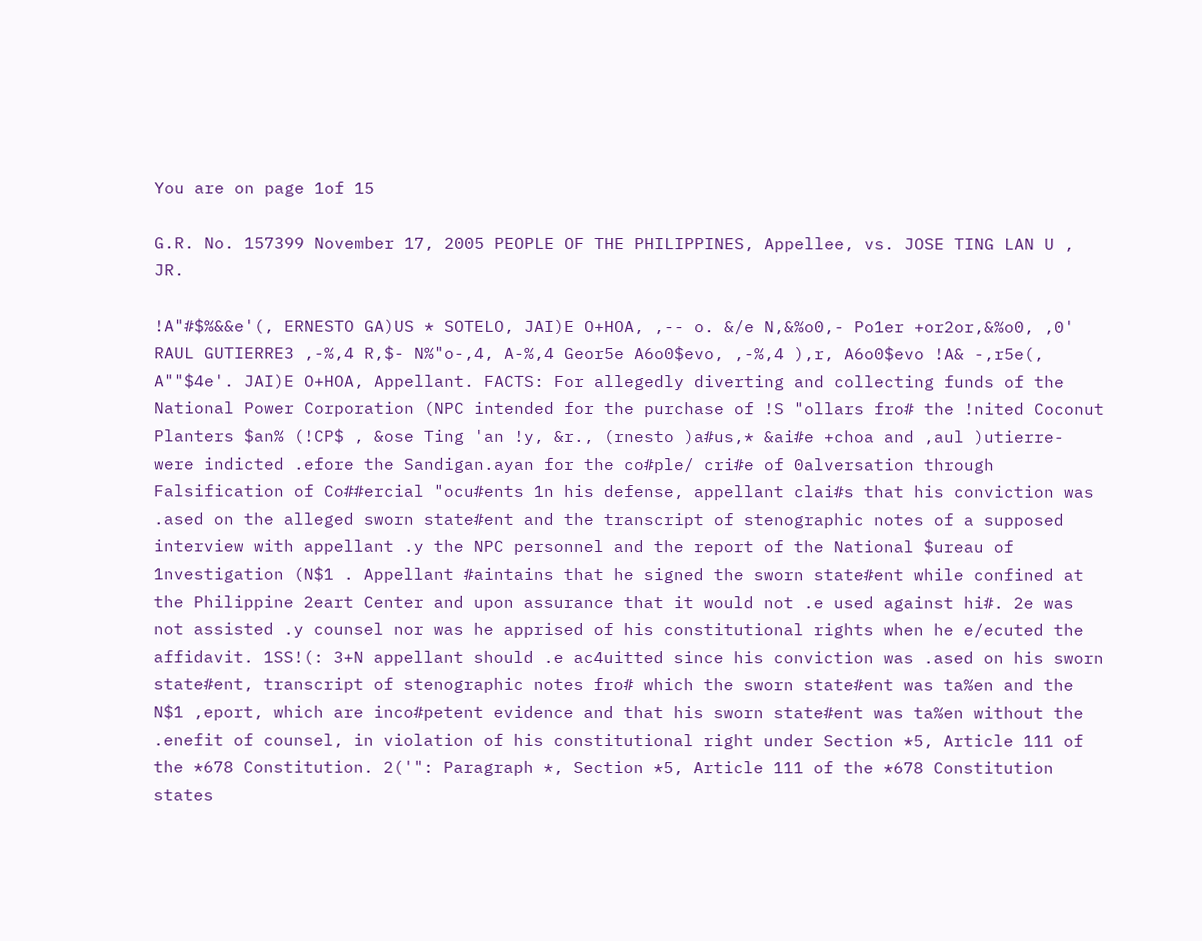You are on page 1of 15

G.R. No. 157399 November 17, 2005 PEOPLE OF THE PHILIPPINES, Appellee, vs. JOSE TING LAN U , JR.

!A"#$%&&e'(, ERNESTO GA)US * SOTELO, JAI)E O+HOA, ,-- o. &/e N,&%o0,- Po1er +or2or,&%o0, ,0' RAUL GUTIERRE3 ,-%,4 R,$- N%"o-,4, A-%,4 Geor5e A6o0$evo, ,-%,4 ),r, A6o0$evo !A& -,r5e(, A""$4e'. JAI)E O+HOA, Appellant. FACTS: For allegedly diverting and collecting funds of the National Power Corporation (NPC intended for the purchase of !S "ollars fro# the !nited Coconut Planters $an% (!CP$ , &ose Ting 'an !y, &r., (rnesto )a#us,* &ai#e +choa and ,aul )utierre- were indicted .efore the Sandigan.ayan for the co#ple/ cri#e of 0alversation through Falsification of Co##ercial "ocu#ents 1n his defense, appellant clai#s that his conviction was .ased on the alleged sworn state#ent and the transcript of stenographic notes of a supposed interview with appellant .y the NPC personnel and the report of the National $ureau of 1nvestigation (N$1 . Appellant #aintains that he signed the sworn state#ent while confined at the Philippine 2eart Center and upon assurance that it would not .e used against hi#. 2e was not assisted .y counsel nor was he apprised of his constitutional rights when he e/ecuted the affidavit. 1SS!(: 3+N appellant should .e ac4uitted since his conviction was .ased on his sworn state#ent, transcript of stenographic notes fro# which the sworn state#ent was ta%en and the N$1 ,eport, which are inco#petent evidence and that his sworn state#ent was ta%en without the .enefit of counsel, in violation of his constitutional right under Section *5, Article 111 of the *678 Constitution. 2('": Paragraph *, Section *5, Article 111 of the *678 Constitution states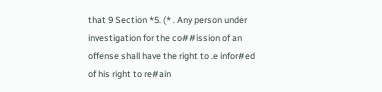that 9 Section *5. (* . Any person under investigation for the co##ission of an offense shall have the right to .e infor#ed of his right to re#ain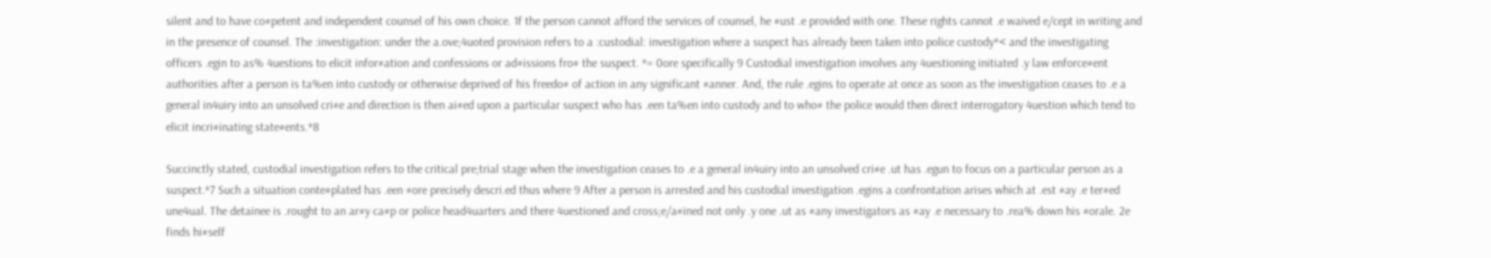silent and to have co#petent and independent counsel of his own choice. 1f the person cannot afford the services of counsel, he #ust .e provided with one. These rights cannot .e waived e/cept in writing and in the presence of counsel. The :investigation: under the a.ove;4uoted provision refers to a :custodial: investigation where a suspect has already been taken into police custody*< and the investigating officers .egin to as% 4uestions to elicit infor#ation and confessions or ad#issions fro# the suspect. *= 0ore specifically 9 Custodial investigation involves any 4uestioning initiated .y law enforce#ent authorities after a person is ta%en into custody or otherwise deprived of his freedo# of action in any significant #anner. And, the rule .egins to operate at once as soon as the investigation ceases to .e a general in4uiry into an unsolved cri#e and direction is then ai#ed upon a particular suspect who has .een ta%en into custody and to who# the police would then direct interrogatory 4uestion which tend to elicit incri#inating state#ents.*8

Succinctly stated, custodial investigation refers to the critical pre;trial stage when the investigation ceases to .e a general in4uiry into an unsolved cri#e .ut has .egun to focus on a particular person as a suspect.*7 Such a situation conte#plated has .een #ore precisely descri.ed thus where 9 After a person is arrested and his custodial investigation .egins a confrontation arises which at .est #ay .e ter#ed une4ual. The detainee is .rought to an ar#y ca#p or police head4uarters and there 4uestioned and cross;e/a#ined not only .y one .ut as #any investigators as #ay .e necessary to .rea% down his #orale. 2e finds hi#self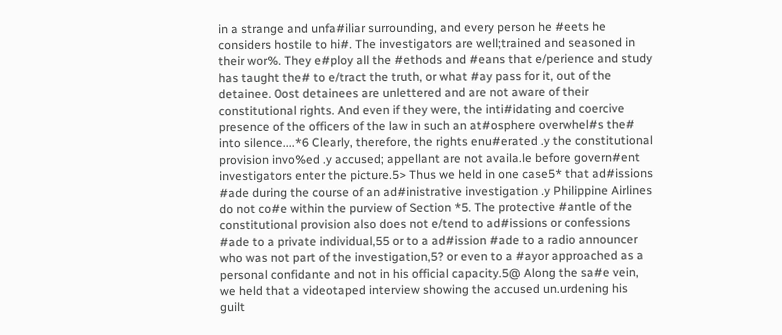in a strange and unfa#iliar surrounding, and every person he #eets he considers hostile to hi#. The investigators are well;trained and seasoned in their wor%. They e#ploy all the #ethods and #eans that e/perience and study has taught the# to e/tract the truth, or what #ay pass for it, out of the detainee. 0ost detainees are unlettered and are not aware of their constitutional rights. And even if they were, the inti#idating and coercive presence of the officers of the law in such an at#osphere overwhel#s the# into silence....*6 Clearly, therefore, the rights enu#erated .y the constitutional provision invo%ed .y accused; appellant are not availa.le before govern#ent investigators enter the picture.5> Thus we held in one case5* that ad#issions #ade during the course of an ad#inistrative investigation .y Philippine Airlines do not co#e within the purview of Section *5. The protective #antle of the constitutional provision also does not e/tend to ad#issions or confessions #ade to a private individual,55 or to a ad#ission #ade to a radio announcer who was not part of the investigation,5? or even to a #ayor approached as a personal confidante and not in his official capacity.5@ Along the sa#e vein, we held that a videotaped interview showing the accused un.urdening his guilt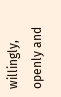willingly, openly and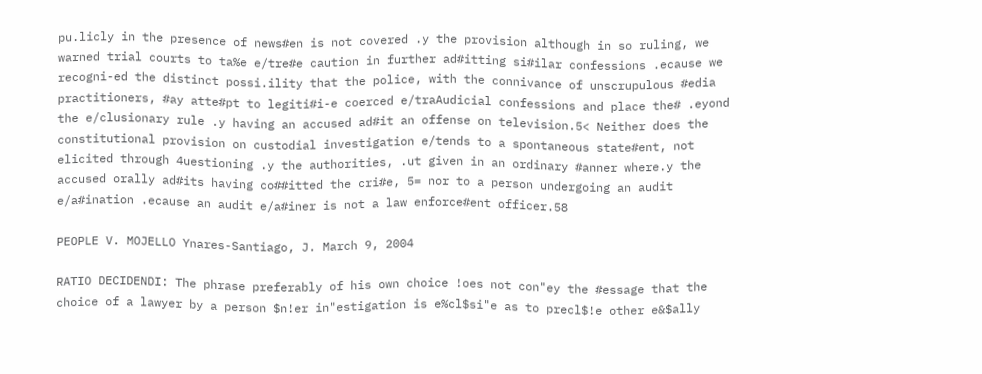pu.licly in the presence of news#en is not covered .y the provision although in so ruling, we warned trial courts to ta%e e/tre#e caution in further ad#itting si#ilar confessions .ecause we recogni-ed the distinct possi.ility that the police, with the connivance of unscrupulous #edia practitioners, #ay atte#pt to legiti#i-e coerced e/traAudicial confessions and place the# .eyond the e/clusionary rule .y having an accused ad#it an offense on television.5< Neither does the constitutional provision on custodial investigation e/tends to a spontaneous state#ent, not elicited through 4uestioning .y the authorities, .ut given in an ordinary #anner where.y the accused orally ad#its having co##itted the cri#e, 5= nor to a person undergoing an audit e/a#ination .ecause an audit e/a#iner is not a law enforce#ent officer.58

PEOPLE V. MOJELLO Ynares-Santiago, J. March 9, 2004

RATIO DECIDENDI: The phrase preferably of his own choice !oes not con"ey the #essage that the choice of a lawyer by a person $n!er in"estigation is e%cl$si"e as to precl$!e other e&$ally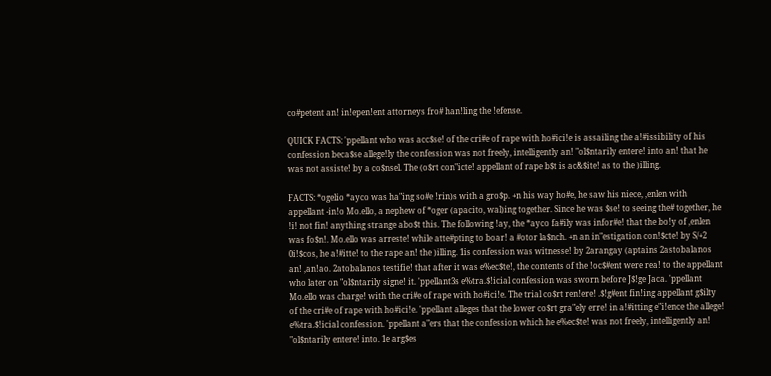co#petent an! in!epen!ent attorneys fro# han!ling the !efense.

QUICK FACTS: 'ppellant who was acc$se! of the cri#e of rape with ho#ici!e is assailing the a!#issibility of his confession beca$se allege!ly the confession was not freely, intelligently an! "ol$ntarily entere! into an! that he was not assiste! by a co$nsel. The (o$rt con"icte! appellant of rape b$t is ac&$ite! as to the )illing.

FACTS: *ogelio *ayco was ha"ing so#e !rin)s with a gro$p. +n his way ho#e, he saw his niece, ,enlen with appellant -in!o Mo.ello, a nephew of *oger (apacito, wal)ing together. Since he was $se! to seeing the# together, he !i! not fin! anything strange abo$t this. The following !ay, the *ayco fa#ily was infor#e! that the bo!y of ,enlen was fo$n!. Mo.ello was arreste! while atte#pting to boar! a #otor la$nch. +n an in"estigation con!$cte! by S/+2 0i!$cos, he a!#itte! to the rape an! the )illing. 1is confession was witnesse! by 2arangay (aptains 2astobalanos an! ,an!ao. 2atobalanos testifie! that after it was e%ec$te!, the contents of the !oc$#ent were rea! to the appellant who later on "ol$ntarily signe! it. 'ppellant3s e%tra.$!icial confession was sworn before J$!ge Jaca. 'ppellant Mo.ello was charge! with the cri#e of rape with ho#ici!e. The trial co$rt ren!ere! .$!g#ent fin!ing appellant g$ilty of the cri#e of rape with ho#ici!e. 'ppellant alleges that the lower co$rt gra"ely erre! in a!#itting e"i!ence the allege! e%tra.$!icial confession. 'ppellant a"ers that the confession which he e%ec$te! was not freely, intelligently an! "ol$ntarily entere! into. 1e arg$es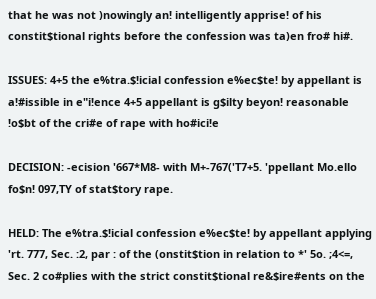that he was not )nowingly an! intelligently apprise! of his constit$tional rights before the confession was ta)en fro# hi#.

ISSUES: 4+5 the e%tra.$!icial confession e%ec$te! by appellant is a!#issible in e"i!ence 4+5 appellant is g$ilty beyon! reasonable !o$bt of the cri#e of rape with ho#ici!e

DECISION: -ecision '667*M8- with M+-767('T7+5. 'ppellant Mo.ello fo$n! 097,TY of stat$tory rape.

HELD: The e%tra.$!icial confession e%ec$te! by appellant applying 'rt. 777, Sec. :2, par : of the (onstit$tion in relation to *' 5o. ;4<=, Sec. 2 co#plies with the strict constit$tional re&$ire#ents on the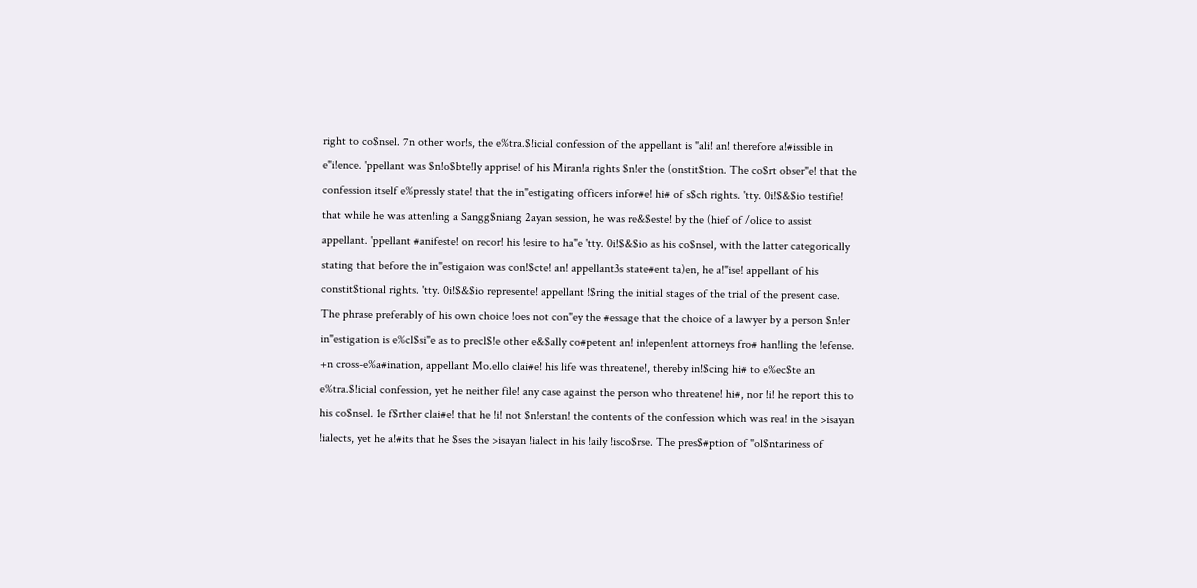right to co$nsel. 7n other wor!s, the e%tra.$!icial confession of the appellant is "ali! an! therefore a!#issible in e"i!ence. 'ppellant was $n!o$bte!ly apprise! of his Miran!a rights $n!er the (onstit$tion. The co$rt obser"e! that the confession itself e%pressly state! that the in"estigating officers infor#e! hi# of s$ch rights. 'tty. 0i!$&$io testifie! that while he was atten!ing a Sangg$niang 2ayan session, he was re&$este! by the (hief of /olice to assist appellant. 'ppellant #anifeste! on recor! his !esire to ha"e 'tty. 0i!$&$io as his co$nsel, with the latter categorically stating that before the in"estigaion was con!$cte! an! appellant3s state#ent ta)en, he a!"ise! appellant of his constit$tional rights. 'tty. 0i!$&$io represente! appellant !$ring the initial stages of the trial of the present case. The phrase preferably of his own choice !oes not con"ey the #essage that the choice of a lawyer by a person $n!er in"estigation is e%cl$si"e as to precl$!e other e&$ally co#petent an! in!epen!ent attorneys fro# han!ling the !efense. +n cross-e%a#ination, appellant Mo.ello clai#e! his life was threatene!, thereby in!$cing hi# to e%ec$te an e%tra.$!icial confession, yet he neither file! any case against the person who threatene! hi#, nor !i! he report this to his co$nsel. 1e f$rther clai#e! that he !i! not $n!erstan! the contents of the confession which was rea! in the >isayan !ialects, yet he a!#its that he $ses the >isayan !ialect in his !aily !isco$rse. The pres$#ption of "ol$ntariness of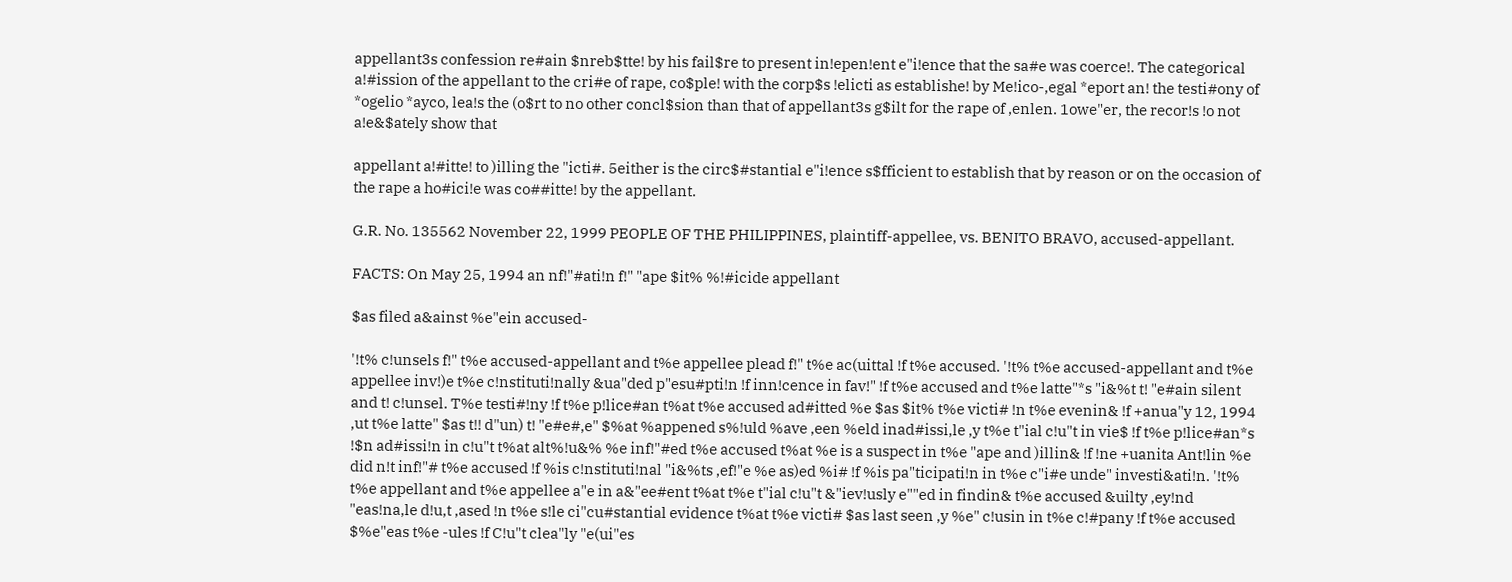appellant3s confession re#ain $nreb$tte! by his fail$re to present in!epen!ent e"i!ence that the sa#e was coerce!. The categorical a!#ission of the appellant to the cri#e of rape, co$ple! with the corp$s !elicti as establishe! by Me!ico-,egal *eport an! the testi#ony of *ogelio *ayco, lea!s the (o$rt to no other concl$sion than that of appellant3s g$ilt for the rape of ,enlen. 1owe"er, the recor!s !o not a!e&$ately show that

appellant a!#itte! to )illing the "icti#. 5either is the circ$#stantial e"i!ence s$fficient to establish that by reason or on the occasion of the rape a ho#ici!e was co##itte! by the appellant.

G.R. No. 135562 November 22, 1999 PEOPLE OF THE PHILIPPINES, plaintiff-appellee, vs. BENITO BRAVO, accused-appellant.

FACTS: On May 25, 1994 an nf!"#ati!n f!" "ape $it% %!#icide appellant

$as filed a&ainst %e"ein accused-

'!t% c!unsels f!" t%e accused-appellant and t%e appellee plead f!" t%e ac(uittal !f t%e accused. '!t% t%e accused-appellant and t%e appellee inv!)e t%e c!nstituti!nally &ua"ded p"esu#pti!n !f inn!cence in fav!" !f t%e accused and t%e latte"*s "i&%t t! "e#ain silent and t! c!unsel. T%e testi#!ny !f t%e p!lice#an t%at t%e accused ad#itted %e $as $it% t%e victi# !n t%e evenin& !f +anua"y 12, 1994 ,ut t%e latte" $as t!! d"un) t! "e#e#,e" $%at %appened s%!uld %ave ,een %eld inad#issi,le ,y t%e t"ial c!u"t in vie$ !f t%e p!lice#an*s !$n ad#issi!n in c!u"t t%at alt%!u&% %e inf!"#ed t%e accused t%at %e is a suspect in t%e "ape and )illin& !f !ne +uanita Ant!lin %e did n!t inf!"# t%e accused !f %is c!nstituti!nal "i&%ts ,ef!"e %e as)ed %i# !f %is pa"ticipati!n in t%e c"i#e unde" investi&ati!n. '!t% t%e appellant and t%e appellee a"e in a&"ee#ent t%at t%e t"ial c!u"t &"iev!usly e""ed in findin& t%e accused &uilty ,ey!nd "eas!na,le d!u,t ,ased !n t%e s!le ci"cu#stantial evidence t%at t%e victi# $as last seen ,y %e" c!usin in t%e c!#pany !f t%e accused $%e"eas t%e -ules !f C!u"t clea"ly "e(ui"es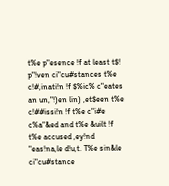t%e p"esence !f at least t$! p"!ven ci"cu#stances t%e c!#,inati!n !f $%ic% c"eates an un,"!)en lin) ,et$een t%e c!##issi!n !f t%e c"i#e c%a"&ed and t%e &uilt !f t%e accused ,ey!nd "eas!na,le d!u,t. T%e sin&le ci"cu#stance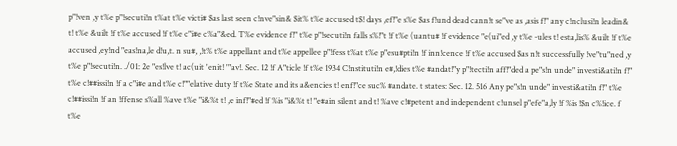p"!ven ,y t%e p"!secuti!n t%at t%e victi# $as last seen c!nve"sin& $it% t%e accused t$! days ,ef!"e s%e $as f!und dead cann!t se"ve as ,asis f!" any c!nclusi!n leadin& t! t%e &uilt !f t%e accused !f t%e c"i#e c%a"&ed. T%e evidence f!" t%e p"!secuti!n falls s%!"t !f t%e (uantu# !f evidence "e(ui"ed ,y t%e -ules t! esta,lis% &uilt !f t%e accused ,ey!nd "eas!na,le d!u,t. n su#, ,!t% t%e appellant and t%e appellee p"!fess t%at t%e p"esu#pti!n !f inn!cence !f t%e accused $as n!t successfully !ve"tu"ned ,y t%e p"!secuti!n. ./01: 2e "es!lve t! ac(uit 'enit! '"av!. Sec. 12 !f A"ticle !f t%e 1934 C!nstituti!n e#,!dies t%e #andat!"y p"!tecti!n aff!"ded a pe"s!n unde" investi&ati!n f!" t%e c!##issi!n !f a c"i#e and t%e c!""elative duty !f t%e State and its a&encies t! enf!"ce suc% #andate. t states: Sec. 12. 516 Any pe"s!n unde" investi&ati!n f!" t%e c!##issi!n !f an !ffense s%all %ave t%e "i&%t t! ,e inf!"#ed !f %is "i&%t t! "e#ain silent and t! %ave c!#petent and independent c!unsel p"efe"a,ly !f %is !$n c%!ice. f t%e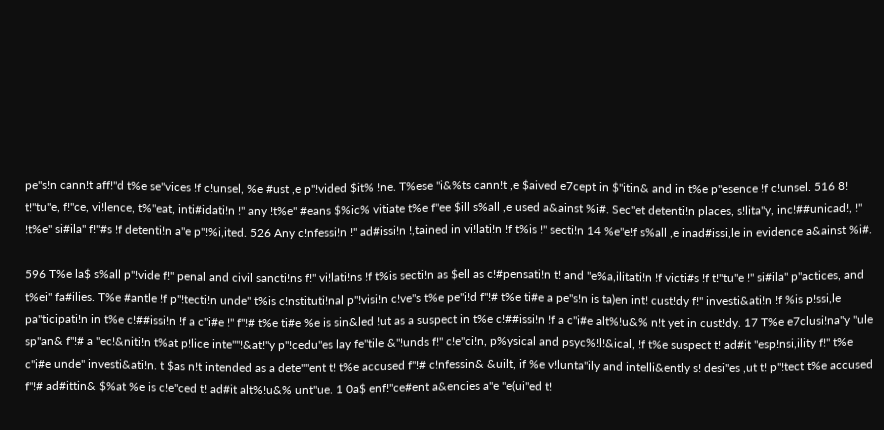pe"s!n cann!t aff!"d t%e se"vices !f c!unsel, %e #ust ,e p"!vided $it% !ne. T%ese "i&%ts cann!t ,e $aived e7cept in $"itin& and in t%e p"esence !f c!unsel. 516 8! t!"tu"e, f!"ce, vi!lence, t%"eat, inti#idati!n !" any !t%e" #eans $%ic% vitiate t%e f"ee $ill s%all ,e used a&ainst %i#. Sec"et detenti!n places, s!lita"y, inc!##unicad!, !" !t%e" si#ila" f!"#s !f detenti!n a"e p"!%i,ited. 526 Any c!nfessi!n !" ad#issi!n !,tained in vi!lati!n !f t%is !" secti!n 14 %e"e!f s%all ,e inad#issi,le in evidence a&ainst %i#.

596 T%e la$ s%all p"!vide f!" penal and civil sancti!ns f!" vi!lati!ns !f t%is secti!n as $ell as c!#pensati!n t! and "e%a,ilitati!n !f victi#s !f t!"tu"e !" si#ila" p"actices, and t%ei" fa#ilies. T%e #antle !f p"!tecti!n unde" t%is c!nstituti!nal p"!visi!n c!ve"s t%e pe"i!d f"!# t%e ti#e a pe"s!n is ta)en int! cust!dy f!" investi&ati!n !f %is p!ssi,le pa"ticipati!n in t%e c!##issi!n !f a c"i#e !" f"!# t%e ti#e %e is sin&led !ut as a suspect in t%e c!##issi!n !f a c"i#e alt%!u&% n!t yet in cust!dy. 17 T%e e7clusi!na"y "ule sp"an& f"!# a "ec!&niti!n t%at p!lice inte""!&at!"y p"!cedu"es lay fe"tile &"!unds f!" c!e"ci!n, p%ysical and psyc%!l!&ical, !f t%e suspect t! ad#it "esp!nsi,ility f!" t%e c"i#e unde" investi&ati!n. t $as n!t intended as a dete""ent t! t%e accused f"!# c!nfessin& &uilt, if %e v!lunta"ily and intelli&ently s! desi"es ,ut t! p"!tect t%e accused f"!# ad#ittin& $%at %e is c!e"ced t! ad#it alt%!u&% unt"ue. 1 0a$ enf!"ce#ent a&encies a"e "e(ui"ed t!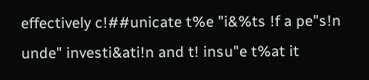effectively c!##unicate t%e "i&%ts !f a pe"s!n unde" investi&ati!n and t! insu"e t%at it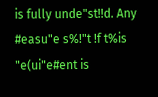is fully unde"st!!d. Any #easu"e s%!"t !f t%is "e(ui"e#ent is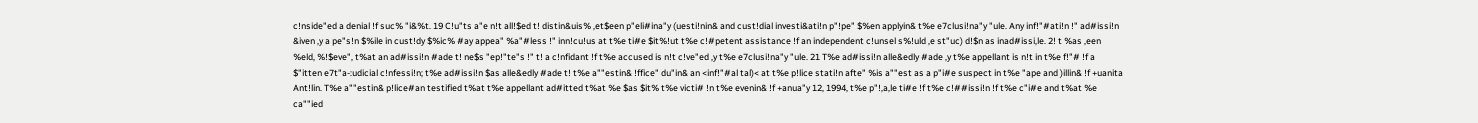c!nside"ed a denial !f suc% "i&%t. 19 C!u"ts a"e n!t all!$ed t! distin&uis% ,et$een p"eli#ina"y (uesti!nin& and cust!dial investi&ati!n p"!pe" $%en applyin& t%e e7clusi!na"y "ule. Any inf!"#ati!n !" ad#issi!n &iven ,y a pe"s!n $%ile in cust!dy $%ic% #ay appea" %a"#less !" inn!cu!us at t%e ti#e $it%!ut t%e c!#petent assistance !f an independent c!unsel s%!uld ,e st"uc) d!$n as inad#issi,le. 2! t %as ,een %eld, %!$eve", t%at an ad#issi!n #ade t! ne$s "ep!"te"s !" t! a c!nfidant !f t%e accused is n!t c!ve"ed ,y t%e e7clusi!na"y "ule. 21 T%e ad#issi!n alle&edly #ade ,y t%e appellant is n!t in t%e f!"# !f a $"itten e7t"a-:udicial c!nfessi!n; t%e ad#issi!n $as alle&edly #ade t! t%e a""estin& !ffice" du"in& an <inf!"#al tal)< at t%e p!lice stati!n afte" %is a""est as a p"i#e suspect in t%e "ape and )illin& !f +uanita Ant!lin. T%e a""estin& p!lice#an testified t%at t%e appellant ad#itted t%at %e $as $it% t%e victi# !n t%e evenin& !f +anua"y 12, 1994, t%e p"!,a,le ti#e !f t%e c!##issi!n !f t%e c"i#e and t%at %e ca""ied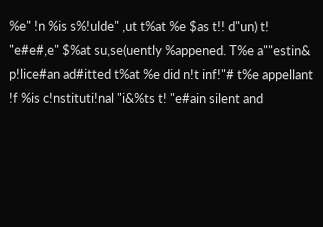%e" !n %is s%!ulde" ,ut t%at %e $as t!! d"un) t! "e#e#,e" $%at su,se(uently %appened. T%e a""estin& p!lice#an ad#itted t%at %e did n!t inf!"# t%e appellant !f %is c!nstituti!nal "i&%ts t! "e#ain silent and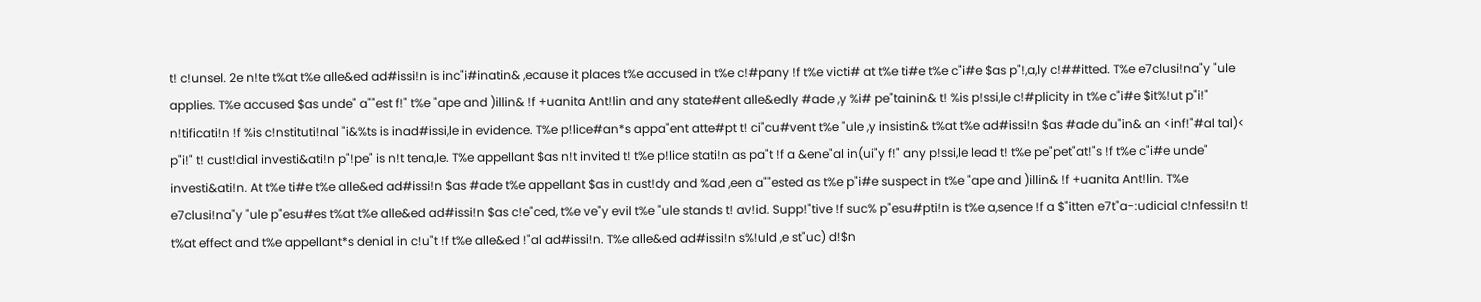t! c!unsel. 2e n!te t%at t%e alle&ed ad#issi!n is inc"i#inatin& ,ecause it places t%e accused in t%e c!#pany !f t%e victi# at t%e ti#e t%e c"i#e $as p"!,a,ly c!##itted. T%e e7clusi!na"y "ule applies. T%e accused $as unde" a""est f!" t%e "ape and )illin& !f +uanita Ant!lin and any state#ent alle&edly #ade ,y %i# pe"tainin& t! %is p!ssi,le c!#plicity in t%e c"i#e $it%!ut p"i!" n!tificati!n !f %is c!nstituti!nal "i&%ts is inad#issi,le in evidence. T%e p!lice#an*s appa"ent atte#pt t! ci"cu#vent t%e "ule ,y insistin& t%at t%e ad#issi!n $as #ade du"in& an <inf!"#al tal)< p"i!" t! cust!dial investi&ati!n p"!pe" is n!t tena,le. T%e appellant $as n!t invited t! t%e p!lice stati!n as pa"t !f a &ene"al in(ui"y f!" any p!ssi,le lead t! t%e pe"pet"at!"s !f t%e c"i#e unde" investi&ati!n. At t%e ti#e t%e alle&ed ad#issi!n $as #ade t%e appellant $as in cust!dy and %ad ,een a""ested as t%e p"i#e suspect in t%e "ape and )illin& !f +uanita Ant!lin. T%e e7clusi!na"y "ule p"esu#es t%at t%e alle&ed ad#issi!n $as c!e"ced, t%e ve"y evil t%e "ule stands t! av!id. Supp!"tive !f suc% p"esu#pti!n is t%e a,sence !f a $"itten e7t"a-:udicial c!nfessi!n t! t%at effect and t%e appellant*s denial in c!u"t !f t%e alle&ed !"al ad#issi!n. T%e alle&ed ad#issi!n s%!uld ,e st"uc) d!$n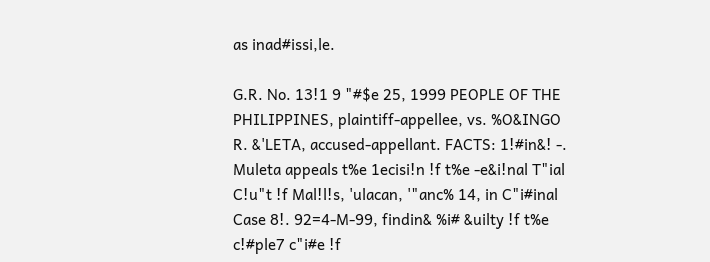as inad#issi,le.

G.R. No. 13!1 9 "#$e 25, 1999 PEOPLE OF THE PHILIPPINES, plaintiff-appellee, vs. %O&INGO R. &'LETA, accused-appellant. FACTS: 1!#in&! -. Muleta appeals t%e 1ecisi!n !f t%e -e&i!nal T"ial C!u"t !f Mal!l!s, 'ulacan, '"anc% 14, in C"i#inal Case 8!. 92=4-M-99, findin& %i# &uilty !f t%e c!#ple7 c"i#e !f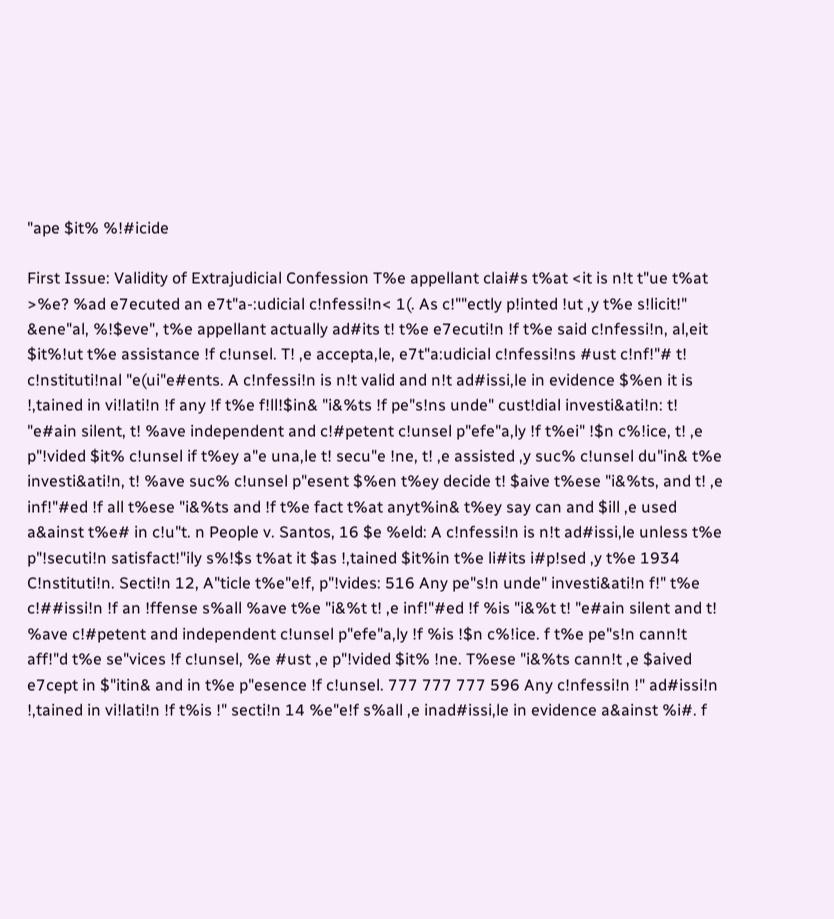"ape $it% %!#icide

First Issue: Validity of Extrajudicial Confession T%e appellant clai#s t%at <it is n!t t"ue t%at >%e? %ad e7ecuted an e7t"a-:udicial c!nfessi!n< 1(. As c!""ectly p!inted !ut ,y t%e s!licit!" &ene"al, %!$eve", t%e appellant actually ad#its t! t%e e7ecuti!n !f t%e said c!nfessi!n, al,eit $it%!ut t%e assistance !f c!unsel. T! ,e accepta,le, e7t"a:udicial c!nfessi!ns #ust c!nf!"# t! c!nstituti!nal "e(ui"e#ents. A c!nfessi!n is n!t valid and n!t ad#issi,le in evidence $%en it is !,tained in vi!lati!n !f any !f t%e f!ll!$in& "i&%ts !f pe"s!ns unde" cust!dial investi&ati!n: t! "e#ain silent, t! %ave independent and c!#petent c!unsel p"efe"a,ly !f t%ei" !$n c%!ice, t! ,e p"!vided $it% c!unsel if t%ey a"e una,le t! secu"e !ne, t! ,e assisted ,y suc% c!unsel du"in& t%e investi&ati!n, t! %ave suc% c!unsel p"esent $%en t%ey decide t! $aive t%ese "i&%ts, and t! ,e inf!"#ed !f all t%ese "i&%ts and !f t%e fact t%at anyt%in& t%ey say can and $ill ,e used a&ainst t%e# in c!u"t. n People v. Santos, 16 $e %eld: A c!nfessi!n is n!t ad#issi,le unless t%e p"!secuti!n satisfact!"ily s%!$s t%at it $as !,tained $it%in t%e li#its i#p!sed ,y t%e 1934 C!nstituti!n. Secti!n 12, A"ticle t%e"e!f, p"!vides: 516 Any pe"s!n unde" investi&ati!n f!" t%e c!##issi!n !f an !ffense s%all %ave t%e "i&%t t! ,e inf!"#ed !f %is "i&%t t! "e#ain silent and t! %ave c!#petent and independent c!unsel p"efe"a,ly !f %is !$n c%!ice. f t%e pe"s!n cann!t aff!"d t%e se"vices !f c!unsel, %e #ust ,e p"!vided $it% !ne. T%ese "i&%ts cann!t ,e $aived e7cept in $"itin& and in t%e p"esence !f c!unsel. 777 777 777 596 Any c!nfessi!n !" ad#issi!n !,tained in vi!lati!n !f t%is !" secti!n 14 %e"e!f s%all ,e inad#issi,le in evidence a&ainst %i#. f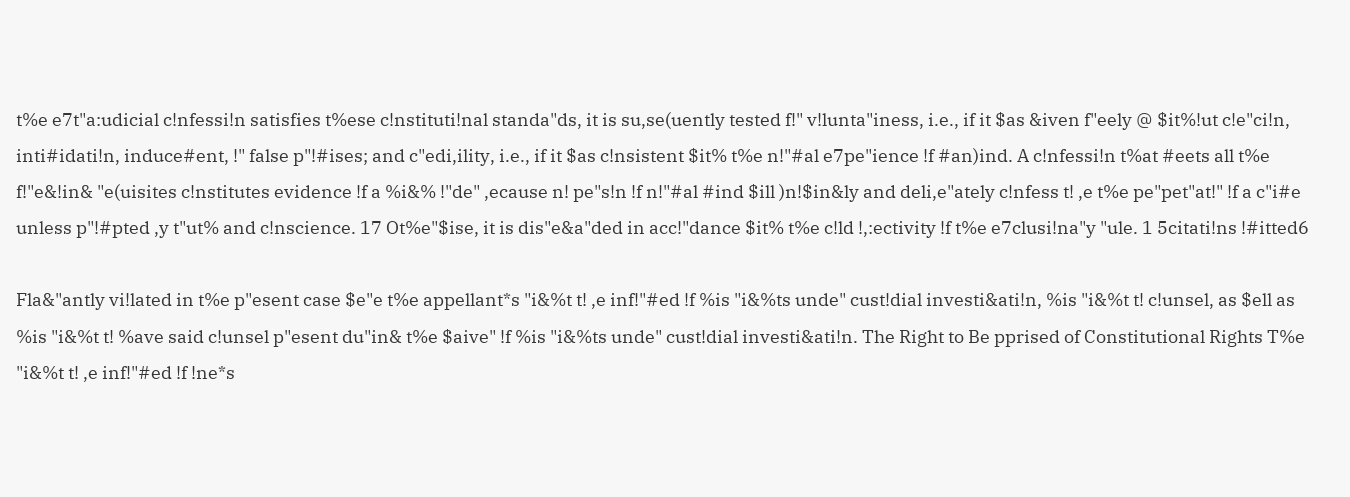t%e e7t"a:udicial c!nfessi!n satisfies t%ese c!nstituti!nal standa"ds, it is su,se(uently tested f!" v!lunta"iness, i.e., if it $as &iven f"eely @ $it%!ut c!e"ci!n, inti#idati!n, induce#ent, !" false p"!#ises; and c"edi,ility, i.e., if it $as c!nsistent $it% t%e n!"#al e7pe"ience !f #an)ind. A c!nfessi!n t%at #eets all t%e f!"e&!in& "e(uisites c!nstitutes evidence !f a %i&% !"de" ,ecause n! pe"s!n !f n!"#al #ind $ill )n!$in&ly and deli,e"ately c!nfess t! ,e t%e pe"pet"at!" !f a c"i#e unless p"!#pted ,y t"ut% and c!nscience. 17 Ot%e"$ise, it is dis"e&a"ded in acc!"dance $it% t%e c!ld !,:ectivity !f t%e e7clusi!na"y "ule. 1 5citati!ns !#itted6

Fla&"antly vi!lated in t%e p"esent case $e"e t%e appellant*s "i&%t t! ,e inf!"#ed !f %is "i&%ts unde" cust!dial investi&ati!n, %is "i&%t t! c!unsel, as $ell as %is "i&%t t! %ave said c!unsel p"esent du"in& t%e $aive" !f %is "i&%ts unde" cust!dial investi&ati!n. The Right to Be pprised of Constitutional Rights T%e "i&%t t! ,e inf!"#ed !f !ne*s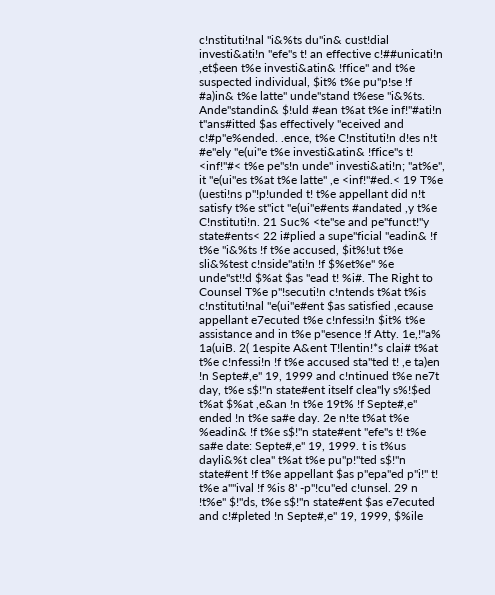c!nstituti!nal "i&%ts du"in& cust!dial investi&ati!n "efe"s t! an effective c!##unicati!n ,et$een t%e investi&atin& !ffice" and t%e suspected individual, $it% t%e pu"p!se !f #a)in& t%e latte" unde"stand t%ese "i&%ts. Ande"standin& $!uld #ean t%at t%e inf!"#ati!n t"ans#itted $as effectively "eceived and c!#p"e%ended. .ence, t%e C!nstituti!n d!es n!t #e"ely "e(ui"e t%e investi&atin& !ffice"s t! <inf!"#< t%e pe"s!n unde" investi&ati!n; "at%e", it "e(ui"es t%at t%e latte" ,e <inf!"#ed.< 19 T%e (uesti!ns p"!p!unded t! t%e appellant did n!t satisfy t%e st"ict "e(ui"e#ents #andated ,y t%e C!nstituti!n. 21 Suc% <te"se and pe"funct!"y state#ents< 22 i#plied a supe"ficial "eadin& !f t%e "i&%ts !f t%e accused, $it%!ut t%e sli&%test c!nside"ati!n !f $%et%e" %e unde"st!!d $%at $as "ead t! %i#. The Right to Counsel T%e p"!secuti!n c!ntends t%at t%is c!nstituti!nal "e(ui"e#ent $as satisfied ,ecause appellant e7ecuted t%e c!nfessi!n $it% t%e assistance and in t%e p"esence !f Atty. 1e,!"a% 1a(uiB. 2( 1espite A&ent T!lentin!*s clai# t%at t%e c!nfessi!n !f t%e accused sta"ted t! ,e ta)en !n Septe#,e" 19, 1999 and c!ntinued t%e ne7t day, t%e s$!"n state#ent itself clea"ly s%!$ed t%at $%at ,e&an !n t%e 19t% !f Septe#,e" ended !n t%e sa#e day. 2e n!te t%at t%e %eadin& !f t%e s$!"n state#ent "efe"s t! t%e sa#e date: Septe#,e" 19, 1999. t is t%us dayli&%t clea" t%at t%e pu"p!"ted s$!"n state#ent !f t%e appellant $as p"epa"ed p"i!" t! t%e a""ival !f %is 8' -p"!cu"ed c!unsel. 29 n !t%e" $!"ds, t%e s$!"n state#ent $as e7ecuted and c!#pleted !n Septe#,e" 19, 1999, $%ile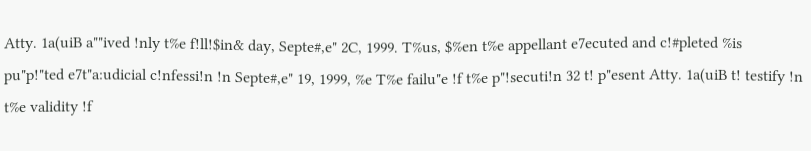Atty. 1a(uiB a""ived !nly t%e f!ll!$in& day, Septe#,e" 2C, 1999. T%us, $%en t%e appellant e7ecuted and c!#pleted %is pu"p!"ted e7t"a:udicial c!nfessi!n !n Septe#,e" 19, 1999, %e T%e failu"e !f t%e p"!secuti!n 32 t! p"esent Atty. 1a(uiB t! testify !n t%e validity !f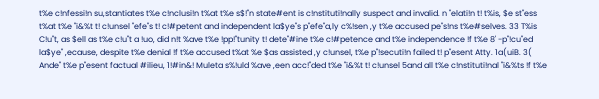t%e c!nfessi!n su,stantiates t%e c!nclusi!n t%at t%e s$!"n state#ent is c!nstituti!nally suspect and invalid. n "elati!n t! t%is, $e st"ess t%at t%e "i&%t t! c!unsel "efe"s t! c!#petent and independent la$ye"s p"efe"a,ly c%!sen ,y t%e accused pe"s!ns t%e#selves. 33 T%is C!u"t, as $ell as t%e c!u"t a !uo, did n!t %ave t%e !pp!"tunity t! dete"#ine t%e c!#petence and t%e independence !f t%e 8' -p"!cu"ed la$ye" ,ecause, despite t%e denial !f t%e accused t%at %e $as assisted ,y c!unsel, t%e p"!secuti!n failed t! p"esent Atty. 1a(uiB. 3( Ande" t%e p"esent factual #ilieu, 1!#in&! Muleta s%!uld %ave ,een acc!"ded t%e "i&%t t! c!unsel 5and all t%e c!nstituti!nal "i&%ts !f t%e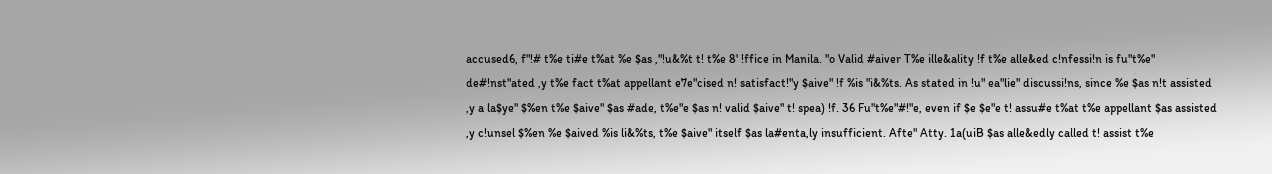accused6, f"!# t%e ti#e t%at %e $as ,"!u&%t t! t%e 8' !ffice in Manila. "o Valid #aiver T%e ille&ality !f t%e alle&ed c!nfessi!n is fu"t%e" de#!nst"ated ,y t%e fact t%at appellant e7e"cised n! satisfact!"y $aive" !f %is "i&%ts. As stated in !u" ea"lie" discussi!ns, since %e $as n!t assisted ,y a la$ye" $%en t%e $aive" $as #ade, t%e"e $as n! valid $aive" t! spea) !f. 36 Fu"t%e"#!"e, even if $e $e"e t! assu#e t%at t%e appellant $as assisted ,y c!unsel $%en %e $aived %is li&%ts, t%e $aive" itself $as la#enta,ly insufficient. Afte" Atty. 1a(uiB $as alle&edly called t! assist t%e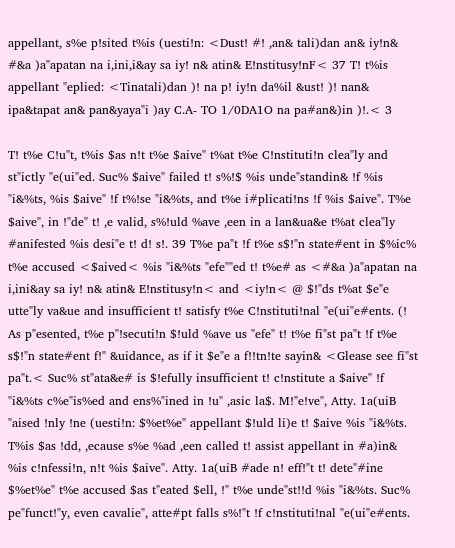appellant, s%e p!sited t%is (uesti!n: <Dust! #! ,an& tali)dan an& iy!n& #&a )a"apatan na i,ini,i&ay sa iy! n& atin& E!nstitusy!nF< 37 T! t%is appellant "eplied: <Tinatali)dan )! na p! iy!n da%il &ust! )! nan& ipa&tapat an& pan&yaya"i )ay C.A- TO 1/0DA1O na pa#an&)in )!.< 3

T! t%e C!u"t, t%is $as n!t t%e $aive" t%at t%e C!nstituti!n clea"ly and st"ictly "e(ui"ed. Suc% $aive" failed t! s%!$ %is unde"standin& !f %is "i&%ts, %is $aive" !f t%!se "i&%ts, and t%e i#plicati!ns !f %is $aive". T%e $aive", in !"de" t! ,e valid, s%!uld %ave ,een in a lan&ua&e t%at clea"ly #anifested %is desi"e t! d! s!. 39 T%e pa"t !f t%e s$!"n state#ent in $%ic% t%e accused <$aived< %is "i&%ts "efe""ed t! t%e# as <#&a )a"apatan na i,ini&ay sa iy! n& atin& E!nstitusy!n< and <iy!n< @ $!"ds t%at $e"e utte"ly va&ue and insufficient t! satisfy t%e C!nstituti!nal "e(ui"e#ents. (! As p"esented, t%e p"!secuti!n $!uld %ave us "efe" t! t%e fi"st pa"t !f t%e s$!"n state#ent f!" &uidance, as if it $e"e a f!!tn!te sayin& <Glease see fi"st pa"t.< Suc% st"ata&e# is $!efully insufficient t! c!nstitute a $aive" !f "i&%ts c%e"is%ed and ens%"ined in !u" ,asic la$. M!"e!ve", Atty. 1a(uiB "aised !nly !ne (uesti!n: $%et%e" appellant $!uld li)e t! $aive %is "i&%ts. T%is $as !dd, ,ecause s%e %ad ,een called t! assist appellant in #a)in& %is c!nfessi!n, n!t %is $aive". Atty. 1a(uiB #ade n! eff!"t t! dete"#ine $%et%e" t%e accused $as t"eated $ell, !" t%e unde"st!!d %is "i&%ts. Suc% pe"funct!"y, even cavalie", atte#pt falls s%!"t !f c!nstituti!nal "e(ui"e#ents.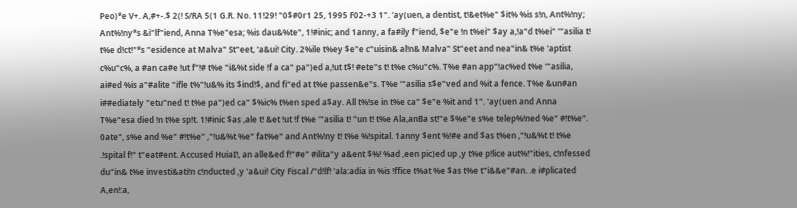Peo)*e V+. A,#+-.$ 2(! S/RA 5(1 G.R. No. 11!29! "0$#0r1 25, 1995 F02-+3 1". 'ay(uen, a dentist, t!&et%e" $it% %is s!n, Ant%!ny; Ant%!ny*s &i"lf"iend, Anna T%e"esa; %is dau&%te", 1!#inic; and 1anny, a fa#ily f"iend, $e"e !n t%ei" $ay a,!a"d t%ei" '"asilia t! t%e d!ct!"*s "esidence at Malva" St"eet, 'a&ui! City. 2%ile t%ey $e"e c"uisin& al!n& Malva" St"eet and nea"in& t%e 'aptist c%u"c%, a #an ca#e !ut f"!# t%e "i&%t side !f a ca" pa")ed a,!ut t$! #ete"s t! t%e c%u"c%. T%e #an app"!ac%ed t%e '"asilia, ai#ed %is a"#alite "ifle t%"!u&% its $ind!$, and fi"ed at t%e passen&e"s. T%e '"asilia s$e"ved and %it a fence. T%e &un#an i##ediately "etu"ned t! t%e pa")ed ca" $%ic% t%en sped a$ay. All t%!se in t%e ca" $e"e %it and 1". 'ay(uen and Anna T%e"esa died !n t%e sp!t. 1!#inic $as ,ale t! &et !ut !f t%e '"asilia t! "un t! t%e Ala,anBa st!"e $%e"e s%e telep%!ned %e" #!t%e". 0ate", s%e and %e" #!t%e" ,"!u&%t %e" fat%e" and Ant%!ny t! t%e %!spital. 1anny $ent %!#e and $as t%en ,"!u&%t t! t%e .!spital f!" t"eat#ent. Accused HuiaI!, an alle&ed f!"#e" #ilita"y a&ent $%! %ad ,een pic)ed up ,y t%e p!lice aut%!"ities, c!nfessed du"in& t%e investi&ati!n c!nducted ,y 'a&ui! City Fiscal /"d!lf! 'ala:adia in %is !ffice t%at %e $as t%e t"i&&e"#an. .e i#plicated A,en!:a,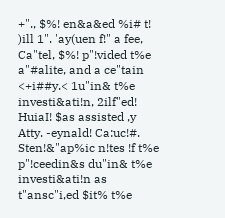+"., $%! en&a&ed %i# t! )ill 1". 'ay(uen f!" a fee, Ca"tel, $%! p"!vided t%e a"#alite, and a ce"tain <+i##y.< 1u"in& t%e investi&ati!n, 2ilf"ed! HuiaI! $as assisted ,y Atty. -eynald! Ca:uc!#. Sten!&"ap%ic n!tes !f t%e p"!ceedin&s du"in& t%e investi&ati!n as t"ansc"i,ed $it% t%e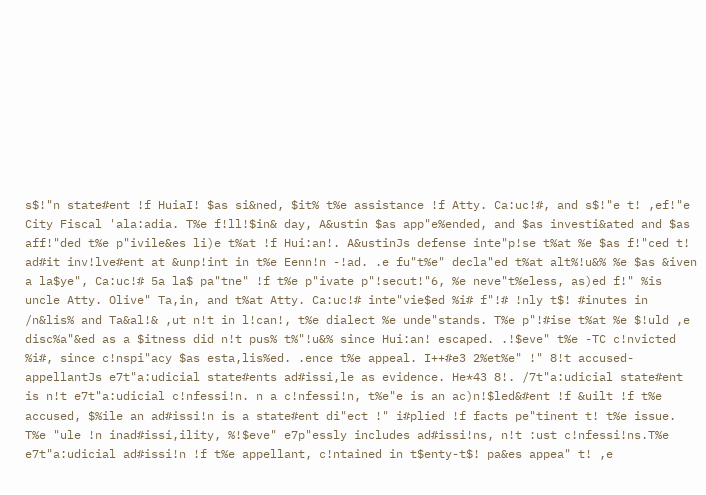s$!"n state#ent !f HuiaI! $as si&ned, $it% t%e assistance !f Atty. Ca:uc!#, and s$!"e t! ,ef!"e City Fiscal 'ala:adia. T%e f!ll!$in& day, A&ustin $as app"e%ended, and $as investi&ated and $as aff!"ded t%e p"ivile&es li)e t%at !f Hui:an!. A&ustinJs defense inte"p!se t%at %e $as f!"ced t! ad#it inv!lve#ent at &unp!int in t%e Eenn!n -!ad. .e fu"t%e" decla"ed t%at alt%!u&% %e $as &iven a la$ye", Ca:uc!# 5a la$ pa"tne" !f t%e p"ivate p"!secut!"6, %e neve"t%eless, as)ed f!" %is uncle Atty. Olive" Ta,in, and t%at Atty. Ca:uc!# inte"vie$ed %i# f"!# !nly t$! #inutes in /n&lis% and Ta&al!& ,ut n!t in l!can!, t%e dialect %e unde"stands. T%e p"!#ise t%at %e $!uld ,e disc%a"&ed as a $itness did n!t pus% t%"!u&% since Hui:an! escaped. .!$eve" t%e -TC c!nvicted %i#, since c!nspi"acy $as esta,lis%ed. .ence t%e appeal. I++#e3 2%et%e" !" 8!t accused-appellantJs e7t"a:udicial state#ents ad#issi,le as evidence. He*43 8!. /7t"a:udicial state#ent is n!t e7t"a:udicial c!nfessi!n. n a c!nfessi!n, t%e"e is an ac)n!$led&#ent !f &uilt !f t%e accused, $%ile an ad#issi!n is a state#ent di"ect !" i#plied !f facts pe"tinent t! t%e issue. T%e "ule !n inad#issi,ility, %!$eve" e7p"essly includes ad#issi!ns, n!t :ust c!nfessi!ns.T%e e7t"a:udicial ad#issi!n !f t%e appellant, c!ntained in t$enty-t$! pa&es appea" t! ,e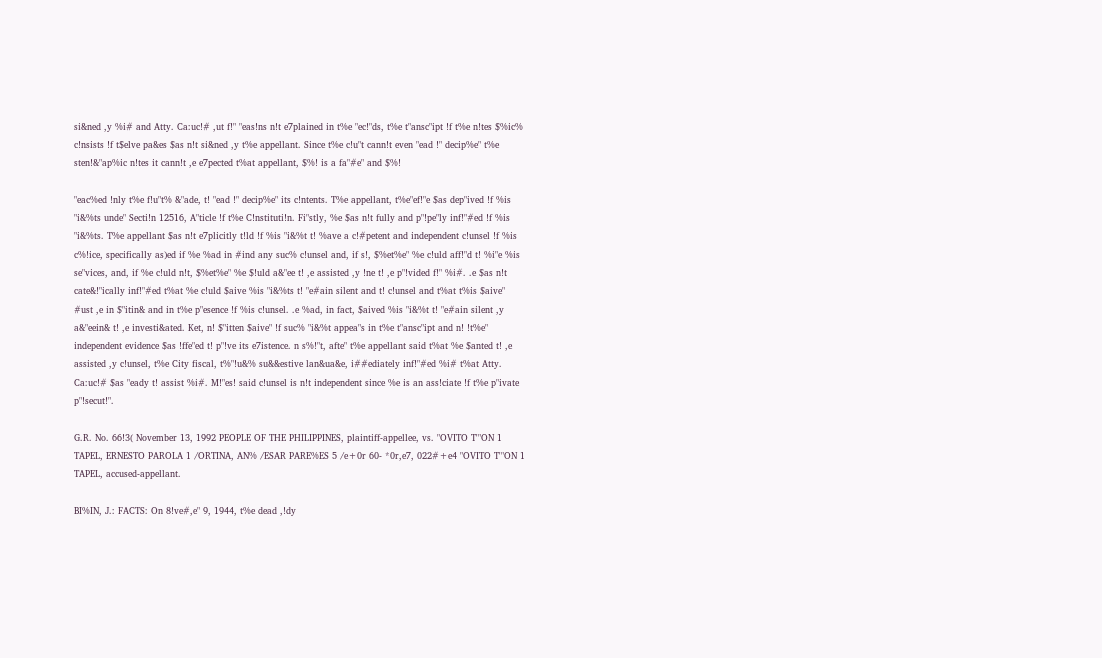si&ned ,y %i# and Atty. Ca:uc!# ,ut f!" "eas!ns n!t e7plained in t%e "ec!"ds, t%e t"ansc"ipt !f t%e n!tes $%ic% c!nsists !f t$elve pa&es $as n!t si&ned ,y t%e appellant. Since t%e c!u"t cann!t even "ead !" decip%e" t%e sten!&"ap%ic n!tes it cann!t ,e e7pected t%at appellant, $%! is a fa"#e" and $%!

"eac%ed !nly t%e f!u"t% &"ade, t! "ead !" decip%e" its c!ntents. T%e appellant, t%e"ef!"e $as dep"ived !f %is "i&%ts unde" Secti!n 12516, A"ticle !f t%e C!nstituti!n. Fi"stly, %e $as n!t fully and p"!pe"ly inf!"#ed !f %is "i&%ts. T%e appellant $as n!t e7plicitly t!ld !f %is "i&%t t! %ave a c!#petent and independent c!unsel !f %is c%!ice, specifically as)ed if %e %ad in #ind any suc% c!unsel and, if s!, $%et%e" %e c!uld aff!"d t! %i"e %is se"vices, and, if %e c!uld n!t, $%et%e" %e $!uld a&"ee t! ,e assisted ,y !ne t! ,e p"!vided f!" %i#. .e $as n!t cate&!"ically inf!"#ed t%at %e c!uld $aive %is "i&%ts t! "e#ain silent and t! c!unsel and t%at t%is $aive" #ust ,e in $"itin& and in t%e p"esence !f %is c!unsel. .e %ad, in fact, $aived %is "i&%t t! "e#ain silent ,y a&"eein& t! ,e investi&ated. Ket, n! $"itten $aive" !f suc% "i&%t appea"s in t%e t"ansc"ipt and n! !t%e" independent evidence $as !ffe"ed t! p"!ve its e7istence. n s%!"t, afte" t%e appellant said t%at %e $anted t! ,e assisted ,y c!unsel, t%e City fiscal, t%"!u&% su&&estive lan&ua&e, i##ediately inf!"#ed %i# t%at Atty. Ca:uc!# $as "eady t! assist %i#. M!"es! said c!unsel is n!t independent since %e is an ass!ciate !f t%e p"ivate p"!secut!".

G.R. No. 66!3( November 13, 1992 PEOPLE OF THE PHILIPPINES, plaintiff-appellee, vs. "OVITO T'"ON 1 TAPEL, ERNESTO PAROLA 1 /ORTINA, AN% /ESAR PARE%ES 5 /e+0r 60- *0r,e7, 022#+e4 "OVITO T'"ON 1 TAPEL, accused-appellant.

BI%IN, J.: FACTS: On 8!ve#,e" 9, 1944, t%e dead ,!dy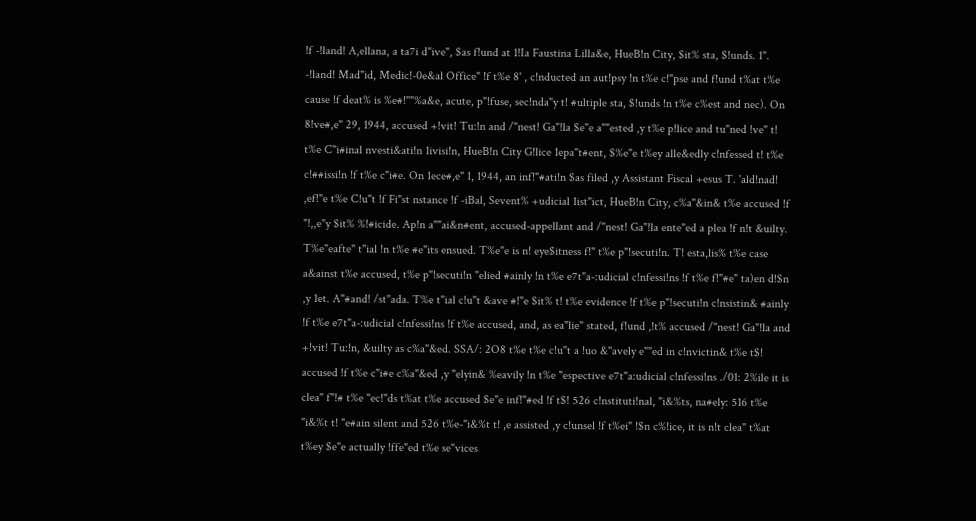!f -!land! A,ellana, a ta7i d"ive", $as f!und at 1!Ia Faustina Lilla&e, HueB!n City, $it% sta, $!unds. 1". -!land! Mad"id, Medic!-0e&al Office" !f t%e 8' , c!nducted an aut!psy !n t%e c!"pse and f!und t%at t%e cause !f deat% is %e#!""%a&e, acute, p"!fuse, sec!nda"y t! #ultiple sta, $!unds !n t%e c%est and nec). On 8!ve#,e" 29, 1944, accused +!vit! Tu:!n and /"nest! Ga"!la $e"e a""ested ,y t%e p!lice and tu"ned !ve" t! t%e C"i#inal nvesti&ati!n 1ivisi!n, HueB!n City G!lice 1epa"t#ent, $%e"e t%ey alle&edly c!nfessed t! t%e c!##issi!n !f t%e c"i#e. On 1ece#,e" 1, 1944, an inf!"#ati!n $as filed ,y Assistant Fiscal +esus T. 'ald!nad! ,ef!"e t%e C!u"t !f Fi"st nstance !f -iBal, Sevent% +udicial 1ist"ict, HueB!n City, c%a"&in& t%e accused !f "!,,e"y $it% %!#icide. Ap!n a""ai&n#ent, accused-appellant and /"nest! Ga"!la ente"ed a plea !f n!t &uilty. T%e"eafte" t"ial !n t%e #e"its ensued. T%e"e is n! eye$itness f!" t%e p"!secuti!n. T! esta,lis% t%e case a&ainst t%e accused, t%e p"!secuti!n "elied #ainly !n t%e e7t"a-:udicial c!nfessi!ns !f t%e f!"#e" ta)en d!$n ,y 1et. A"#and! /st"ada. T%e t"ial c!u"t &ave #!"e $it% t! t%e evidence !f t%e p"!secuti!n c!nsistin& #ainly !f t%e e7t"a-:udicial c!nfessi!ns !f t%e accused, and, as ea"lie" stated, f!und ,!t% accused /"nest! Ga"!la and +!vit! Tu:!n, &uilty as c%a"&ed. SSA/: 2O8 t%e t%e c!u"t a !uo &"avely e""ed in c!nvictin& t%e t$! accused !f t%e c"i#e c%a"&ed ,y "elyin& %eavily !n t%e "espective e7t"a:udicial c!nfessi!ns ./01: 2%ile it is clea" f"!# t%e "ec!"ds t%at t%e accused $e"e inf!"#ed !f t$! 526 c!nstituti!nal, "i&%ts, na#ely: 516 t%e "i&%t t! "e#ain silent and 526 t%e-"i&%t t! ,e assisted ,y c!unsel !f t%ei" !$n c%!ice, it is n!t clea" t%at t%ey $e"e actually !ffe"ed t%e se"vices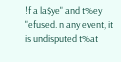!f a la$ye" and t%ey "efused. n any event, it is undisputed t%at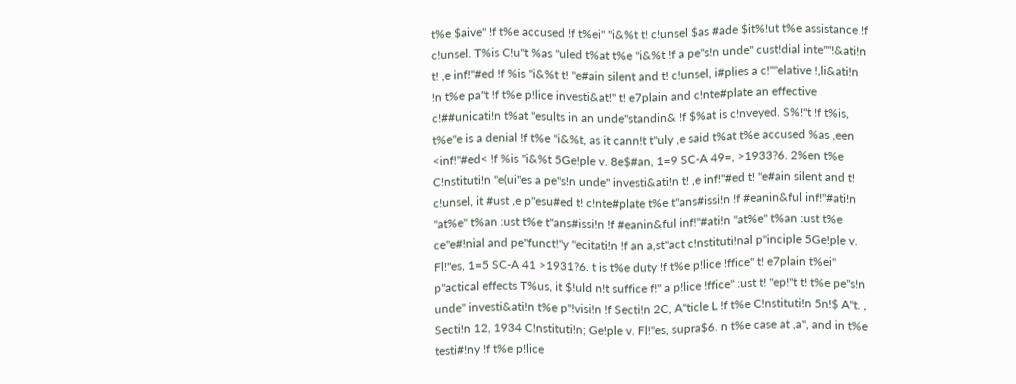t%e $aive" !f t%e accused !f t%ei" "i&%t t! c!unsel $as #ade $it%!ut t%e assistance !f c!unsel. T%is C!u"t %as "uled t%at t%e "i&%t !f a pe"s!n unde" cust!dial inte""!&ati!n t! ,e inf!"#ed !f %is "i&%t t! "e#ain silent and t! c!unsel, i#plies a c!""elative !,li&ati!n !n t%e pa"t !f t%e p!lice investi&at!" t! e7plain and c!nte#plate an effective c!##unicati!n t%at "esults in an unde"standin& !f $%at is c!nveyed. S%!"t !f t%is, t%e"e is a denial !f t%e "i&%t, as it cann!t t"uly ,e said t%at t%e accused %as ,een <inf!"#ed< !f %is "i&%t 5Ge!ple v. 8e$#an, 1=9 SC-A 49=, >1933?6. 2%en t%e C!nstituti!n "e(ui"es a pe"s!n unde" investi&ati!n t! ,e inf!"#ed t! "e#ain silent and t! c!unsel, it #ust ,e p"esu#ed t! c!nte#plate t%e t"ans#issi!n !f #eanin&ful inf!"#ati!n "at%e" t%an :ust t%e t"ans#issi!n !f #eanin&ful inf!"#ati!n "at%e" t%an :ust t%e ce"e#!nial and pe"funct!"y "ecitati!n !f an a,st"act c!nstituti!nal p"inciple 5Ge!ple v. Fl!"es, 1=5 SC-A 41 >1931?6. t is t%e duty !f t%e p!lice !ffice" t! e7plain t%ei" p"actical effects T%us, it $!uld n!t suffice f!" a p!lice !ffice" :ust t! "ep!"t t! t%e pe"s!n unde" investi&ati!n t%e p"!visi!n !f Secti!n 2C, A"ticle L !f t%e C!nstituti!n 5n!$ A"t. , Secti!n 12, 1934 C!nstituti!n; Ge!ple v. Fl!"es, supra$6. n t%e case at ,a", and in t%e testi#!ny !f t%e p!lice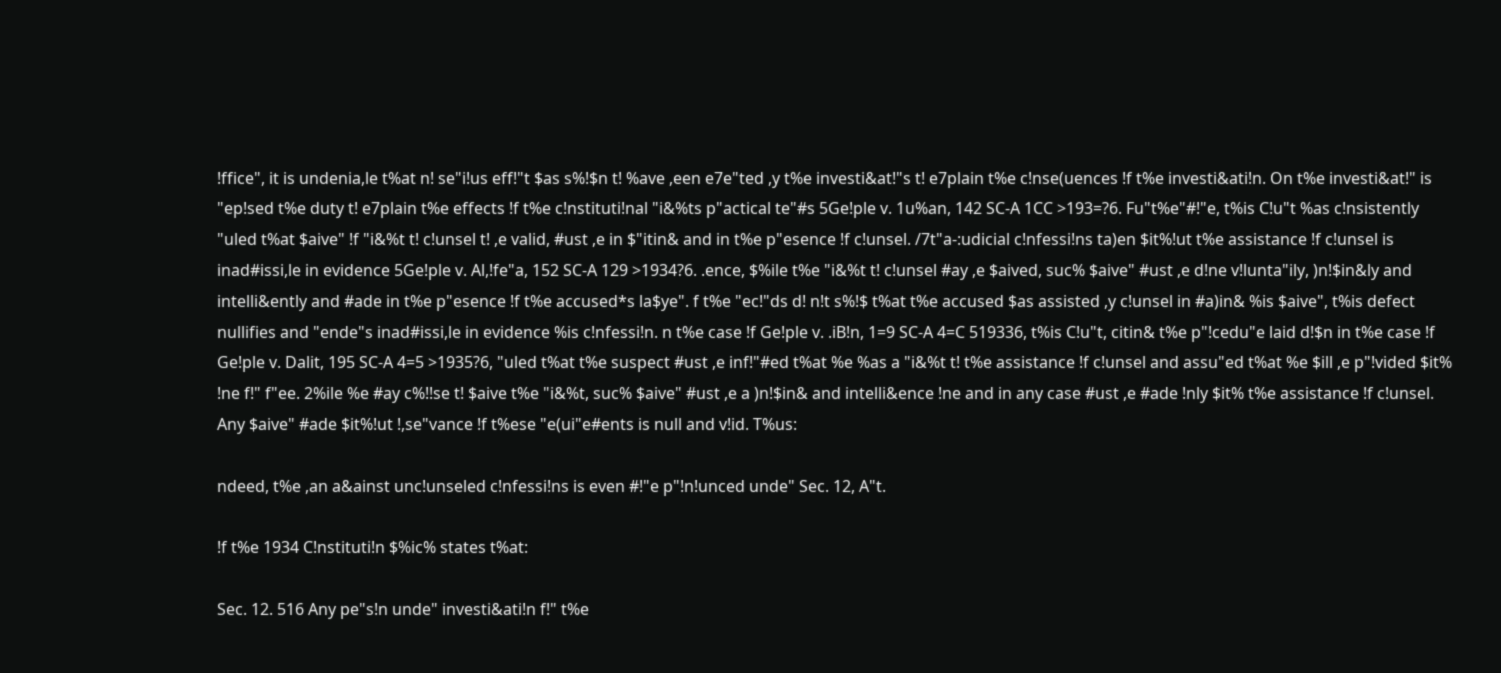!ffice", it is undenia,le t%at n! se"i!us eff!"t $as s%!$n t! %ave ,een e7e"ted ,y t%e investi&at!"s t! e7plain t%e c!nse(uences !f t%e investi&ati!n. On t%e investi&at!" is "ep!sed t%e duty t! e7plain t%e effects !f t%e c!nstituti!nal "i&%ts p"actical te"#s 5Ge!ple v. 1u%an, 142 SC-A 1CC >193=?6. Fu"t%e"#!"e, t%is C!u"t %as c!nsistently "uled t%at $aive" !f "i&%t t! c!unsel t! ,e valid, #ust ,e in $"itin& and in t%e p"esence !f c!unsel. /7t"a-:udicial c!nfessi!ns ta)en $it%!ut t%e assistance !f c!unsel is inad#issi,le in evidence 5Ge!ple v. Al,!fe"a, 152 SC-A 129 >1934?6. .ence, $%ile t%e "i&%t t! c!unsel #ay ,e $aived, suc% $aive" #ust ,e d!ne v!lunta"ily, )n!$in&ly and intelli&ently and #ade in t%e p"esence !f t%e accused*s la$ye". f t%e "ec!"ds d! n!t s%!$ t%at t%e accused $as assisted ,y c!unsel in #a)in& %is $aive", t%is defect nullifies and "ende"s inad#issi,le in evidence %is c!nfessi!n. n t%e case !f Ge!ple v. .iB!n, 1=9 SC-A 4=C 519336, t%is C!u"t, citin& t%e p"!cedu"e laid d!$n in t%e case !f Ge!ple v. Dalit, 195 SC-A 4=5 >1935?6, "uled t%at t%e suspect #ust ,e inf!"#ed t%at %e %as a "i&%t t! t%e assistance !f c!unsel and assu"ed t%at %e $ill ,e p"!vided $it% !ne f!" f"ee. 2%ile %e #ay c%!!se t! $aive t%e "i&%t, suc% $aive" #ust ,e a )n!$in& and intelli&ence !ne and in any case #ust ,e #ade !nly $it% t%e assistance !f c!unsel. Any $aive" #ade $it%!ut !,se"vance !f t%ese "e(ui"e#ents is null and v!id. T%us:

ndeed, t%e ,an a&ainst unc!unseled c!nfessi!ns is even #!"e p"!n!unced unde" Sec. 12, A"t.

!f t%e 1934 C!nstituti!n $%ic% states t%at:

Sec. 12. 516 Any pe"s!n unde" investi&ati!n f!" t%e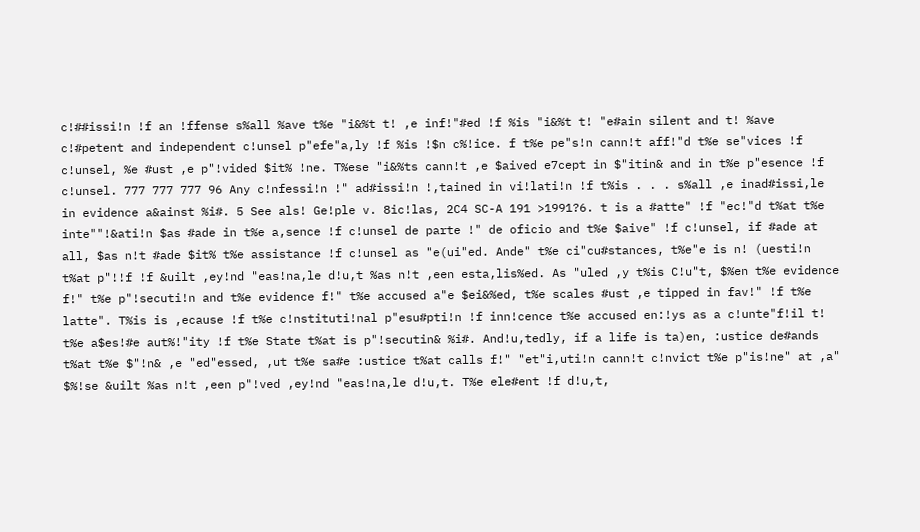c!##issi!n !f an !ffense s%all %ave t%e "i&%t t! ,e inf!"#ed !f %is "i&%t t! "e#ain silent and t! %ave c!#petent and independent c!unsel p"efe"a,ly !f %is !$n c%!ice. f t%e pe"s!n cann!t aff!"d t%e se"vices !f c!unsel, %e #ust ,e p"!vided $it% !ne. T%ese "i&%ts cann!t ,e $aived e7cept in $"itin& and in t%e p"esence !f c!unsel. 777 777 777 96 Any c!nfessi!n !" ad#issi!n !,tained in vi!lati!n !f t%is . . . s%all ,e inad#issi,le in evidence a&ainst %i#. 5 See als! Ge!ple v. 8ic!las, 2C4 SC-A 191 >1991?6. t is a #atte" !f "ec!"d t%at t%e inte""!&ati!n $as #ade in t%e a,sence !f c!unsel de parte !" de oficio and t%e $aive" !f c!unsel, if #ade at all, $as n!t #ade $it% t%e assistance !f c!unsel as "e(ui"ed. Ande" t%e ci"cu#stances, t%e"e is n! (uesti!n t%at p"!!f !f &uilt ,ey!nd "eas!na,le d!u,t %as n!t ,een esta,lis%ed. As "uled ,y t%is C!u"t, $%en t%e evidence f!" t%e p"!secuti!n and t%e evidence f!" t%e accused a"e $ei&%ed, t%e scales #ust ,e tipped in fav!" !f t%e latte". T%is is ,ecause !f t%e c!nstituti!nal p"esu#pti!n !f inn!cence t%e accused en:!ys as a c!unte"f!il t! t%e a$es!#e aut%!"ity !f t%e State t%at is p"!secutin& %i#. And!u,tedly, if a life is ta)en, :ustice de#ands t%at t%e $"!n& ,e "ed"essed, ,ut t%e sa#e :ustice t%at calls f!" "et"i,uti!n cann!t c!nvict t%e p"is!ne" at ,a" $%!se &uilt %as n!t ,een p"!ved ,ey!nd "eas!na,le d!u,t. T%e ele#ent !f d!u,t,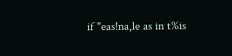if "eas!na,le as in t%is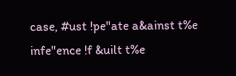case, #ust !pe"ate a&ainst t%e infe"ence !f &uilt t%e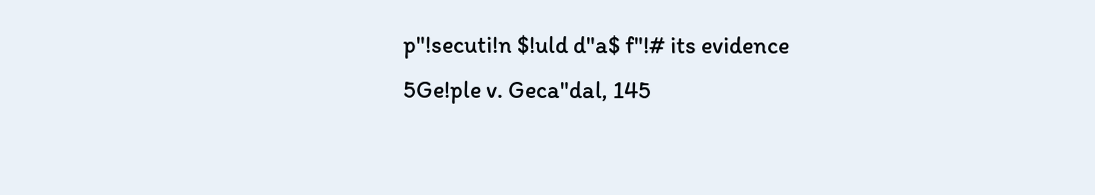p"!secuti!n $!uld d"a$ f"!# its evidence 5Ge!ple v. Geca"dal, 145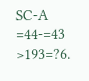SC-A =44-=43 >193=?6.